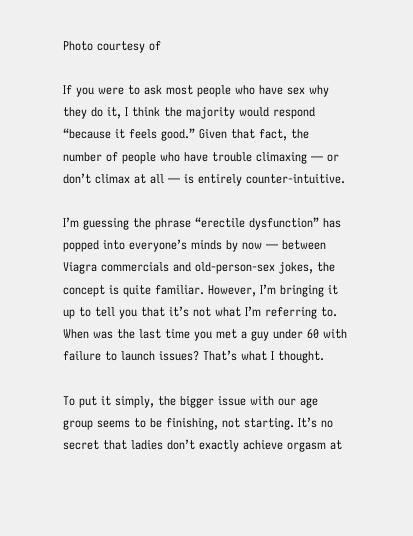Photo courtesy of

If you were to ask most people who have sex why they do it, I think the majority would respond “because it feels good.” Given that fact, the number of people who have trouble climaxing — or don’t climax at all — is entirely counter-intuitive.

I’m guessing the phrase “erectile dysfunction” has popped into everyone’s minds by now — between Viagra commercials and old-person-sex jokes, the concept is quite familiar. However, I’m bringing it up to tell you that it’s not what I’m referring to. When was the last time you met a guy under 60 with failure to launch issues? That’s what I thought.

To put it simply, the bigger issue with our age group seems to be finishing, not starting. It’s no secret that ladies don’t exactly achieve orgasm at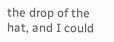the drop of the hat, and I could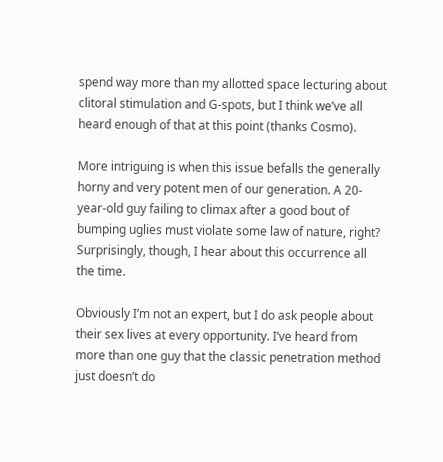spend way more than my allotted space lecturing about clitoral stimulation and G-spots, but I think we’ve all heard enough of that at this point (thanks Cosmo).

More intriguing is when this issue befalls the generally horny and very potent men of our generation. A 20-year-old guy failing to climax after a good bout of bumping uglies must violate some law of nature, right? Surprisingly, though, I hear about this occurrence all the time.

Obviously I’m not an expert, but I do ask people about their sex lives at every opportunity. I’ve heard from more than one guy that the classic penetration method just doesn’t do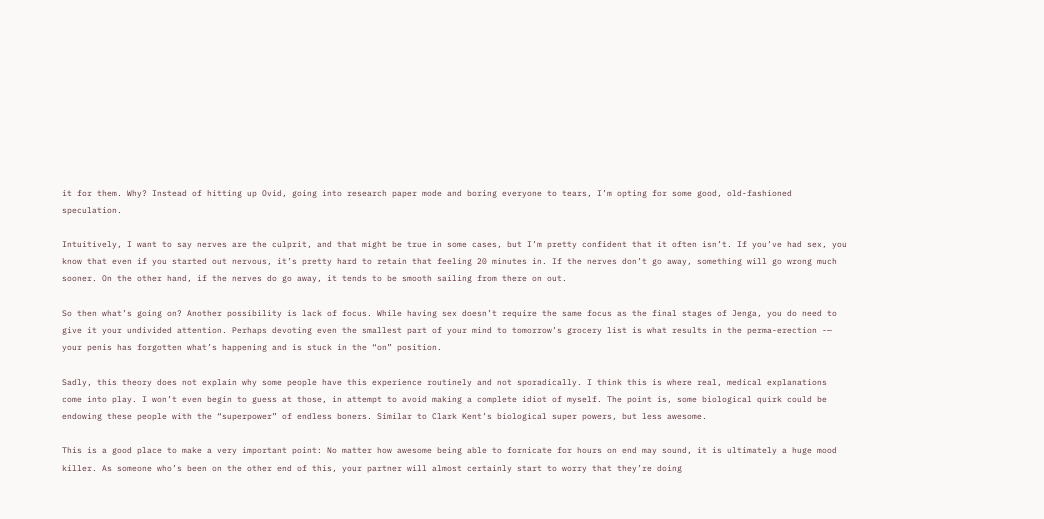it for them. Why? Instead of hitting up Ovid, going into research paper mode and boring everyone to tears, I’m opting for some good, old-fashioned speculation.

Intuitively, I want to say nerves are the culprit, and that might be true in some cases, but I’m pretty confident that it often isn’t. If you’ve had sex, you know that even if you started out nervous, it’s pretty hard to retain that feeling 20 minutes in. If the nerves don’t go away, something will go wrong much sooner. On the other hand, if the nerves do go away, it tends to be smooth sailing from there on out.

So then what’s going on? Another possibility is lack of focus. While having sex doesn’t require the same focus as the final stages of Jenga, you do need to give it your undivided attention. Perhaps devoting even the smallest part of your mind to tomorrow’s grocery list is what results in the perma-erection -— your penis has forgotten what’s happening and is stuck in the “on” position.

Sadly, this theory does not explain why some people have this experience routinely and not sporadically. I think this is where real, medical explanations come into play. I won’t even begin to guess at those, in attempt to avoid making a complete idiot of myself. The point is, some biological quirk could be endowing these people with the “superpower” of endless boners. Similar to Clark Kent’s biological super powers, but less awesome.

This is a good place to make a very important point: No matter how awesome being able to fornicate for hours on end may sound, it is ultimately a huge mood killer. As someone who’s been on the other end of this, your partner will almost certainly start to worry that they’re doing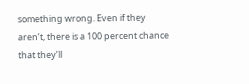something wrong. Even if they aren’t, there is a 100 percent chance that they’ll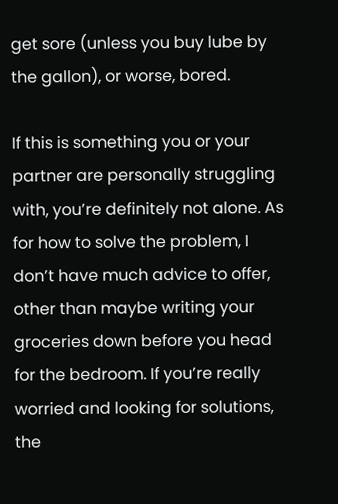get sore (unless you buy lube by the gallon), or worse, bored.

If this is something you or your partner are personally struggling with, you’re definitely not alone. As for how to solve the problem, I don’t have much advice to offer, other than maybe writing your groceries down before you head for the bedroom. If you’re really worried and looking for solutions, the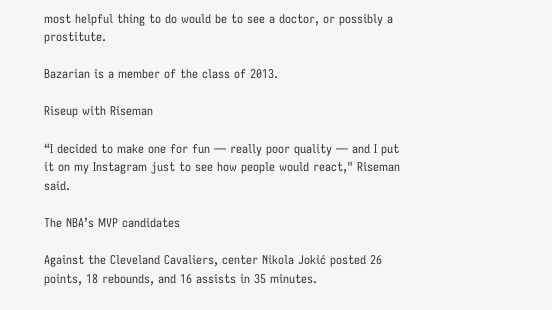most helpful thing to do would be to see a doctor, or possibly a prostitute.

Bazarian is a member of the class of 2013.

Riseup with Riseman

“I decided to make one for fun — really poor quality — and I put it on my Instagram just to see how people would react," Riseman said.

The NBA’s MVP candidates

Against the Cleveland Cavaliers, center Nikola Jokić posted 26 points, 18 rebounds, and 16 assists in 35 minutes.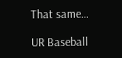That same…

UR Baseball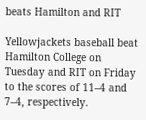beats Hamilton and RIT

Yellowjackets baseball beat Hamilton College on Tuesday and RIT on Friday to the scores of 11–4 and 7–4, respectively.